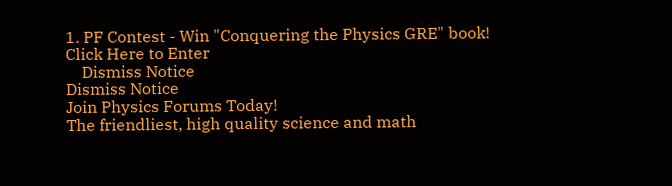1. PF Contest - Win "Conquering the Physics GRE" book! Click Here to Enter
    Dismiss Notice
Dismiss Notice
Join Physics Forums Today!
The friendliest, high quality science and math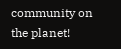community on the planet!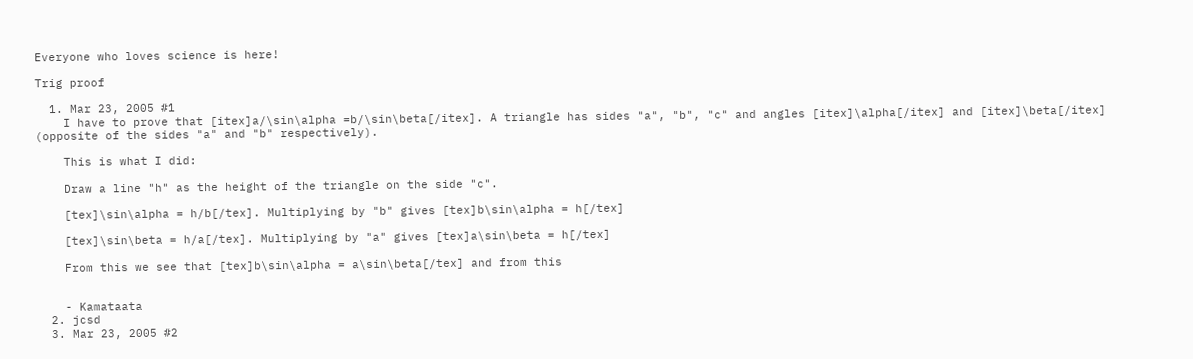Everyone who loves science is here!

Trig proof

  1. Mar 23, 2005 #1
    I have to prove that [itex]a/\sin\alpha =b/\sin\beta[/itex]. A triangle has sides "a", "b", "c" and angles [itex]\alpha[/itex] and [itex]\beta[/itex] (opposite of the sides "a" and "b" respectively).

    This is what I did:

    Draw a line "h" as the height of the triangle on the side "c".

    [tex]\sin\alpha = h/b[/tex]. Multiplying by "b" gives [tex]b\sin\alpha = h[/tex]

    [tex]\sin\beta = h/a[/tex]. Multiplying by "a" gives [tex]a\sin\beta = h[/tex]

    From this we see that [tex]b\sin\alpha = a\sin\beta[/tex] and from this


    - Kamataata
  2. jcsd
  3. Mar 23, 2005 #2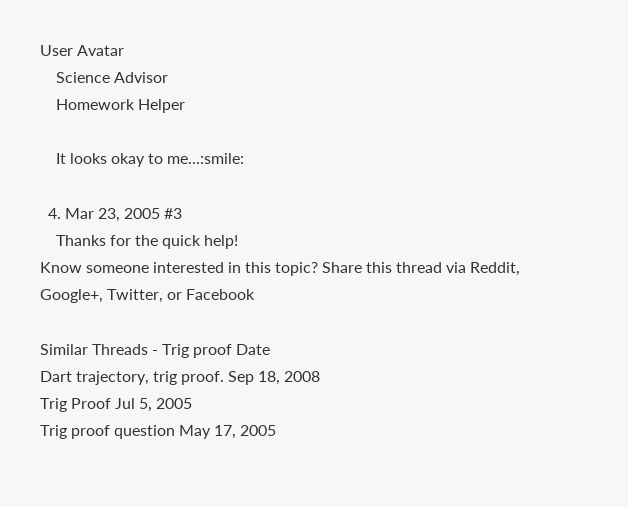User Avatar
    Science Advisor
    Homework Helper

    It looks okay to me...:smile:

  4. Mar 23, 2005 #3
    Thanks for the quick help!
Know someone interested in this topic? Share this thread via Reddit, Google+, Twitter, or Facebook

Similar Threads - Trig proof Date
Dart trajectory, trig proof. Sep 18, 2008
Trig Proof Jul 5, 2005
Trig proof question May 17, 2005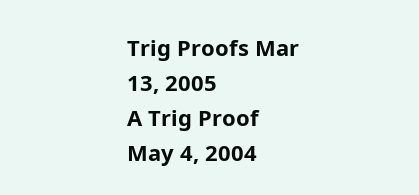Trig Proofs Mar 13, 2005
A Trig Proof May 4, 2004